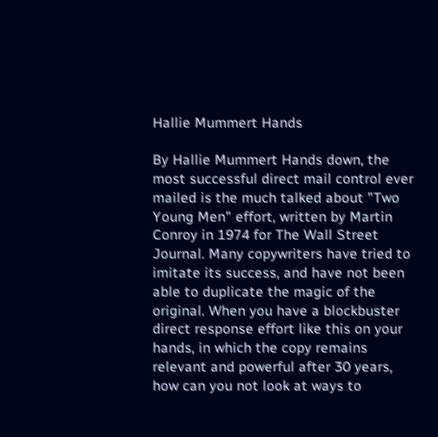Hallie Mummert Hands

By Hallie Mummert Hands down, the most successful direct mail control ever mailed is the much talked about "Two Young Men" effort, written by Martin Conroy in 1974 for The Wall Street Journal. Many copywriters have tried to imitate its success, and have not been able to duplicate the magic of the original. When you have a blockbuster direct response effort like this on your hands, in which the copy remains relevant and powerful after 30 years, how can you not look at ways to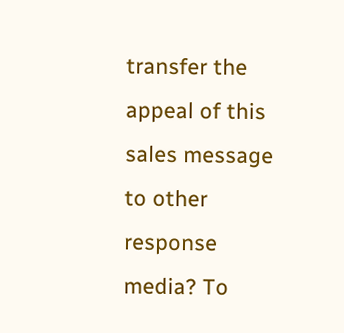transfer the appeal of this sales message to other response media? To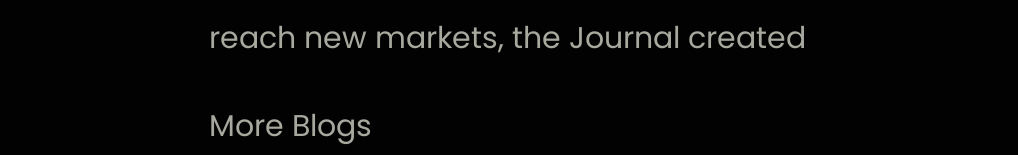reach new markets, the Journal created

More Blogs